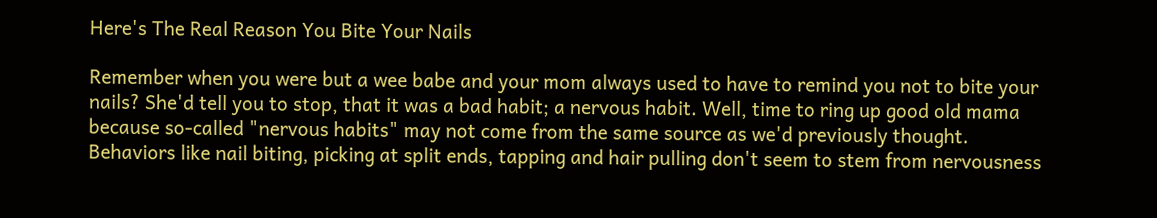Here's The Real Reason You Bite Your Nails

Remember when you were but a wee babe and your mom always used to have to remind you not to bite your nails? She'd tell you to stop, that it was a bad habit; a nervous habit. Well, time to ring up good old mama because so-called "nervous habits" may not come from the same source as we'd previously thought. Behaviors like nail biting, picking at split ends, tapping and hair pulling don't seem to stem from nervousness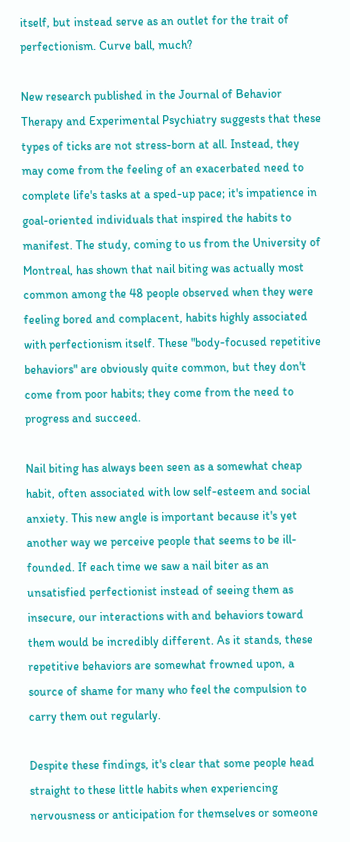itself, but instead serve as an outlet for the trait of perfectionism. Curve ball, much?

New research published in the Journal of Behavior Therapy and Experimental Psychiatry suggests that these types of ticks are not stress-born at all. Instead, they may come from the feeling of an exacerbated need to complete life's tasks at a sped-up pace; it's impatience in goal-oriented individuals that inspired the habits to manifest. The study, coming to us from the University of Montreal, has shown that nail biting was actually most common among the 48 people observed when they were feeling bored and complacent, habits highly associated with perfectionism itself. These "body-focused repetitive behaviors" are obviously quite common, but they don't come from poor habits; they come from the need to progress and succeed.

Nail biting has always been seen as a somewhat cheap habit, often associated with low self-esteem and social anxiety. This new angle is important because it's yet another way we perceive people that seems to be ill-founded. If each time we saw a nail biter as an unsatisfied perfectionist instead of seeing them as insecure, our interactions with and behaviors toward them would be incredibly different. As it stands, these repetitive behaviors are somewhat frowned upon, a source of shame for many who feel the compulsion to carry them out regularly.

Despite these findings, it's clear that some people head straight to these little habits when experiencing nervousness or anticipation for themselves or someone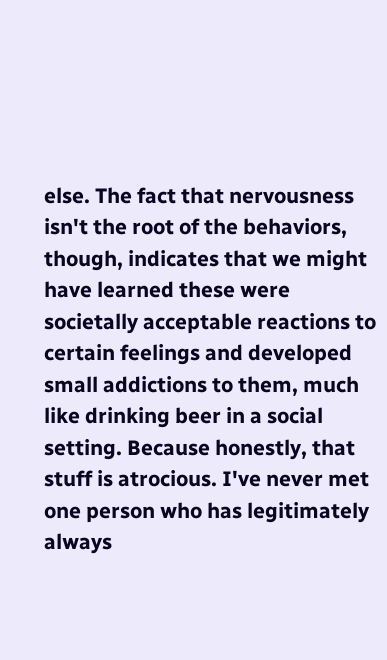else. The fact that nervousness isn't the root of the behaviors, though, indicates that we might have learned these were societally acceptable reactions to certain feelings and developed small addictions to them, much like drinking beer in a social setting. Because honestly, that stuff is atrocious. I've never met one person who has legitimately always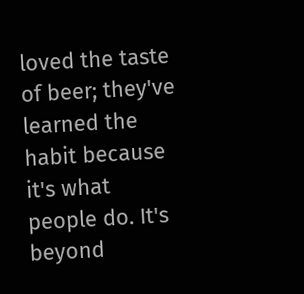loved the taste of beer; they've learned the habit because it's what people do. It's beyond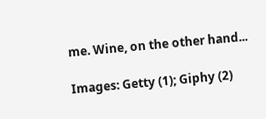me. Wine, on the other hand...

Images: Getty (1); Giphy (2)